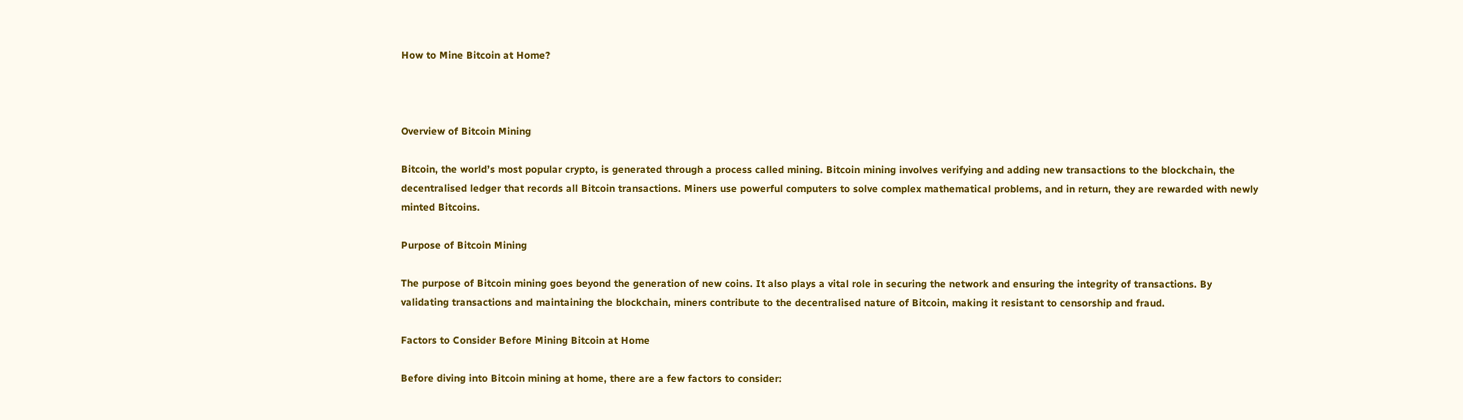How to Mine Bitcoin at Home?



Overview of Bitcoin Mining

Bitcoin, the world’s most popular crypto, is generated through a process called mining. Bitcoin mining involves verifying and adding new transactions to the blockchain, the decentralised ledger that records all Bitcoin transactions. Miners use powerful computers to solve complex mathematical problems, and in return, they are rewarded with newly minted Bitcoins.

Purpose of Bitcoin Mining

The purpose of Bitcoin mining goes beyond the generation of new coins. It also plays a vital role in securing the network and ensuring the integrity of transactions. By validating transactions and maintaining the blockchain, miners contribute to the decentralised nature of Bitcoin, making it resistant to censorship and fraud.

Factors to Consider Before Mining Bitcoin at Home

Before diving into Bitcoin mining at home, there are a few factors to consider: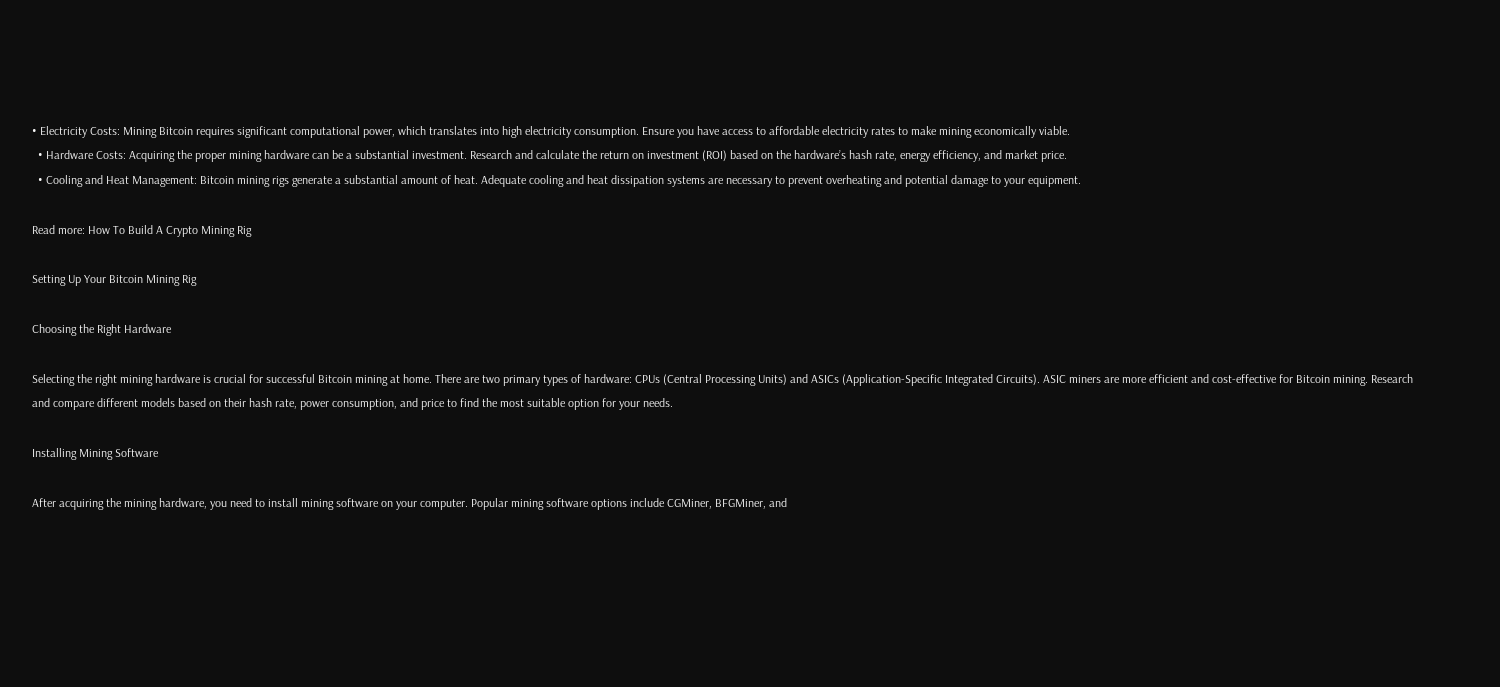• Electricity Costs: Mining Bitcoin requires significant computational power, which translates into high electricity consumption. Ensure you have access to affordable electricity rates to make mining economically viable.
  • Hardware Costs: Acquiring the proper mining hardware can be a substantial investment. Research and calculate the return on investment (ROI) based on the hardware’s hash rate, energy efficiency, and market price.
  • Cooling and Heat Management: Bitcoin mining rigs generate a substantial amount of heat. Adequate cooling and heat dissipation systems are necessary to prevent overheating and potential damage to your equipment.

Read more: How To Build A Crypto Mining Rig

Setting Up Your Bitcoin Mining Rig

Choosing the Right Hardware

Selecting the right mining hardware is crucial for successful Bitcoin mining at home. There are two primary types of hardware: CPUs (Central Processing Units) and ASICs (Application-Specific Integrated Circuits). ASIC miners are more efficient and cost-effective for Bitcoin mining. Research and compare different models based on their hash rate, power consumption, and price to find the most suitable option for your needs.

Installing Mining Software

After acquiring the mining hardware, you need to install mining software on your computer. Popular mining software options include CGMiner, BFGMiner, and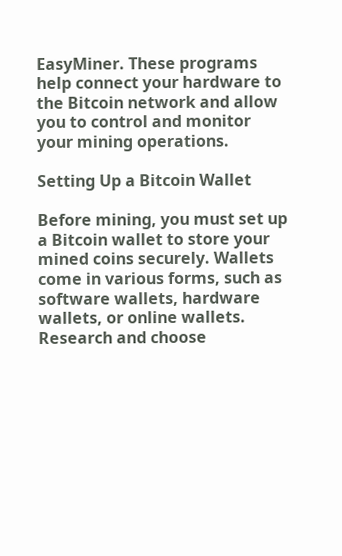EasyMiner. These programs help connect your hardware to the Bitcoin network and allow you to control and monitor your mining operations.

Setting Up a Bitcoin Wallet

Before mining, you must set up a Bitcoin wallet to store your mined coins securely. Wallets come in various forms, such as software wallets, hardware wallets, or online wallets. Research and choose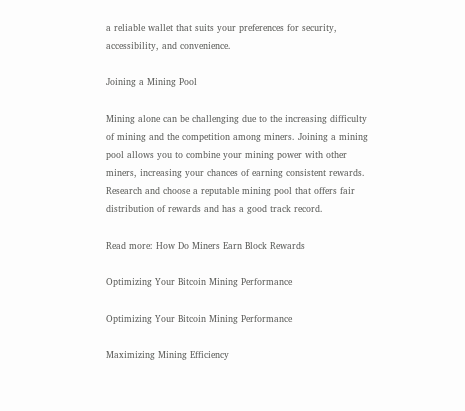a reliable wallet that suits your preferences for security, accessibility, and convenience.

Joining a Mining Pool

Mining alone can be challenging due to the increasing difficulty of mining and the competition among miners. Joining a mining pool allows you to combine your mining power with other miners, increasing your chances of earning consistent rewards. Research and choose a reputable mining pool that offers fair distribution of rewards and has a good track record.

Read more: How Do Miners Earn Block Rewards

Optimizing Your Bitcoin Mining Performance

Optimizing Your Bitcoin Mining Performance

Maximizing Mining Efficiency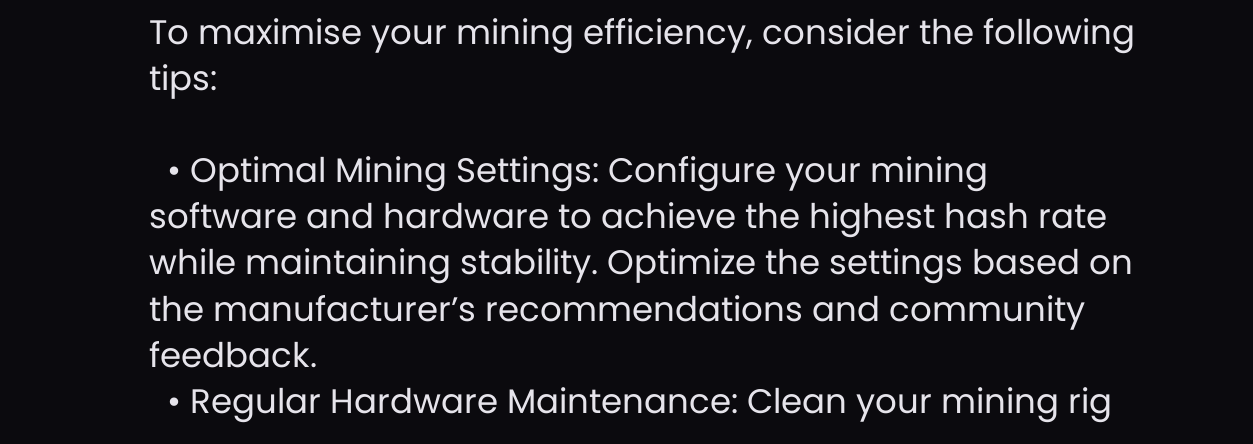To maximise your mining efficiency, consider the following tips:

  • Optimal Mining Settings: Configure your mining software and hardware to achieve the highest hash rate while maintaining stability. Optimize the settings based on the manufacturer’s recommendations and community feedback.
  • Regular Hardware Maintenance: Clean your mining rig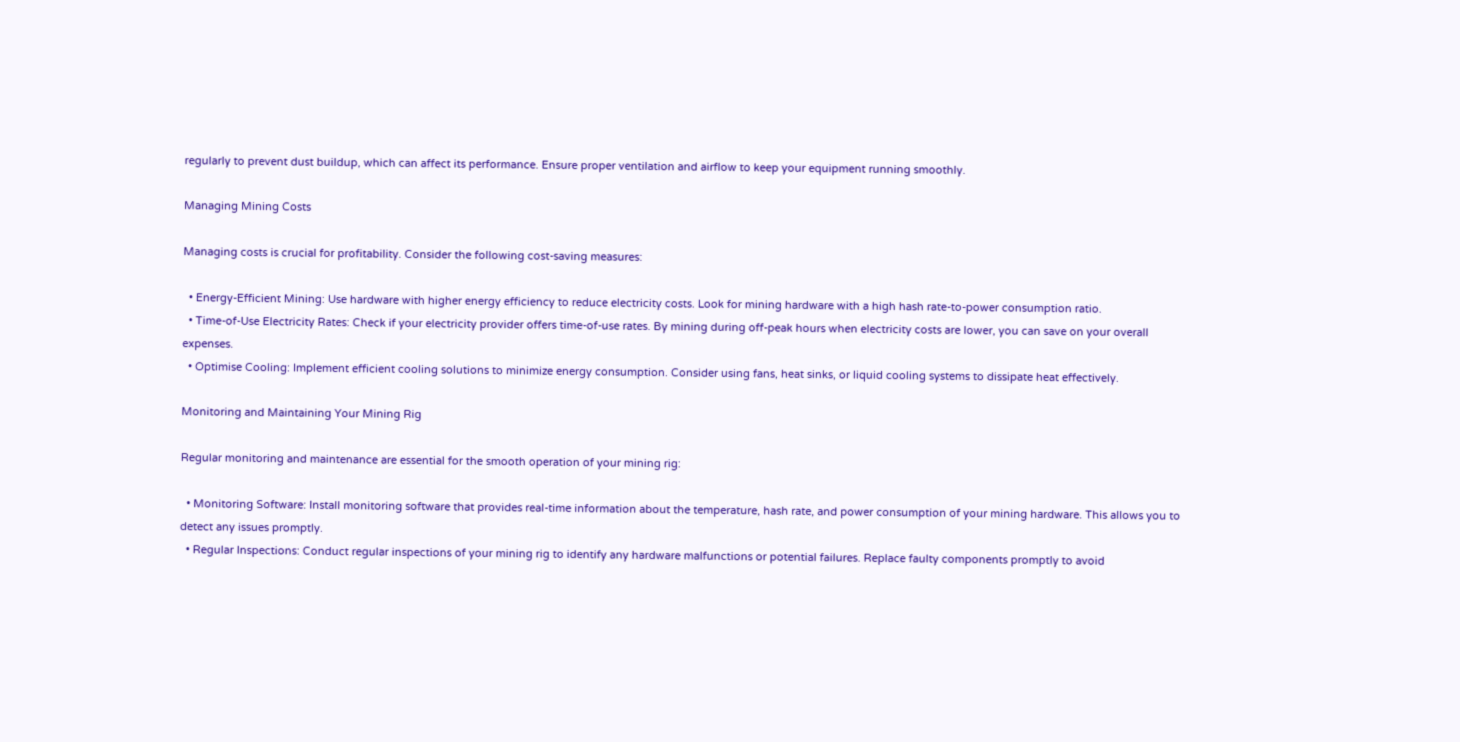regularly to prevent dust buildup, which can affect its performance. Ensure proper ventilation and airflow to keep your equipment running smoothly.

Managing Mining Costs

Managing costs is crucial for profitability. Consider the following cost-saving measures:

  • Energy-Efficient Mining: Use hardware with higher energy efficiency to reduce electricity costs. Look for mining hardware with a high hash rate-to-power consumption ratio.
  • Time-of-Use Electricity Rates: Check if your electricity provider offers time-of-use rates. By mining during off-peak hours when electricity costs are lower, you can save on your overall expenses.
  • Optimise Cooling: Implement efficient cooling solutions to minimize energy consumption. Consider using fans, heat sinks, or liquid cooling systems to dissipate heat effectively.

Monitoring and Maintaining Your Mining Rig

Regular monitoring and maintenance are essential for the smooth operation of your mining rig:

  • Monitoring Software: Install monitoring software that provides real-time information about the temperature, hash rate, and power consumption of your mining hardware. This allows you to detect any issues promptly.
  • Regular Inspections: Conduct regular inspections of your mining rig to identify any hardware malfunctions or potential failures. Replace faulty components promptly to avoid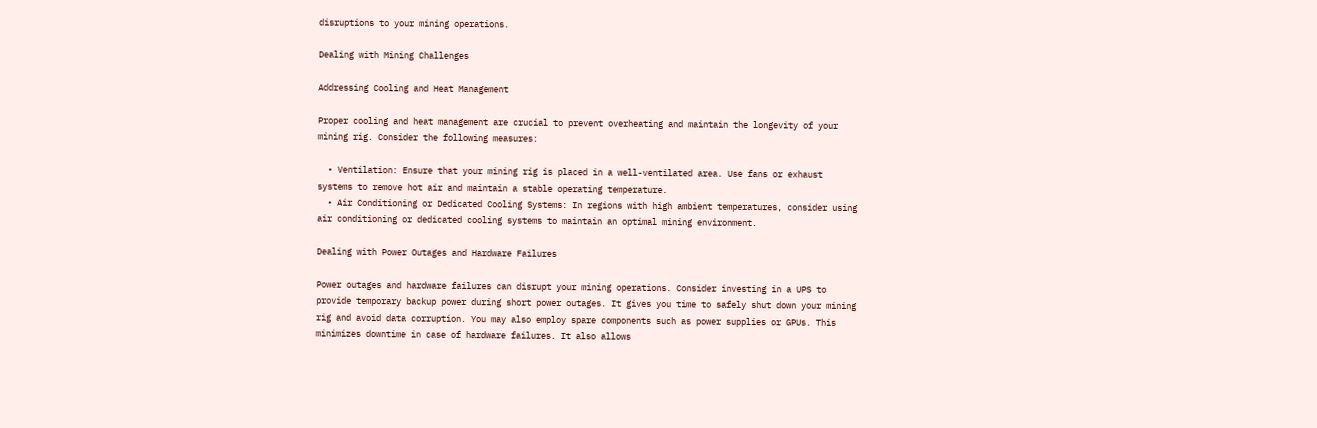disruptions to your mining operations.

Dealing with Mining Challenges

Addressing Cooling and Heat Management

Proper cooling and heat management are crucial to prevent overheating and maintain the longevity of your mining rig. Consider the following measures:

  • Ventilation: Ensure that your mining rig is placed in a well-ventilated area. Use fans or exhaust systems to remove hot air and maintain a stable operating temperature.
  • Air Conditioning or Dedicated Cooling Systems: In regions with high ambient temperatures, consider using air conditioning or dedicated cooling systems to maintain an optimal mining environment.

Dealing with Power Outages and Hardware Failures

Power outages and hardware failures can disrupt your mining operations. Consider investing in a UPS to provide temporary backup power during short power outages. It gives you time to safely shut down your mining rig and avoid data corruption. You may also employ spare components such as power supplies or GPUs. This minimizes downtime in case of hardware failures. It also allows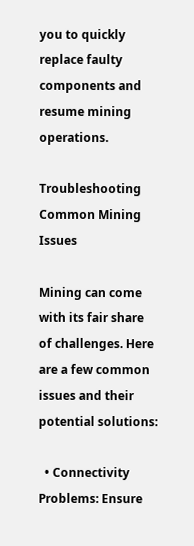you to quickly replace faulty components and resume mining operations.

Troubleshooting Common Mining Issues

Mining can come with its fair share of challenges. Here are a few common issues and their potential solutions:

  • Connectivity Problems: Ensure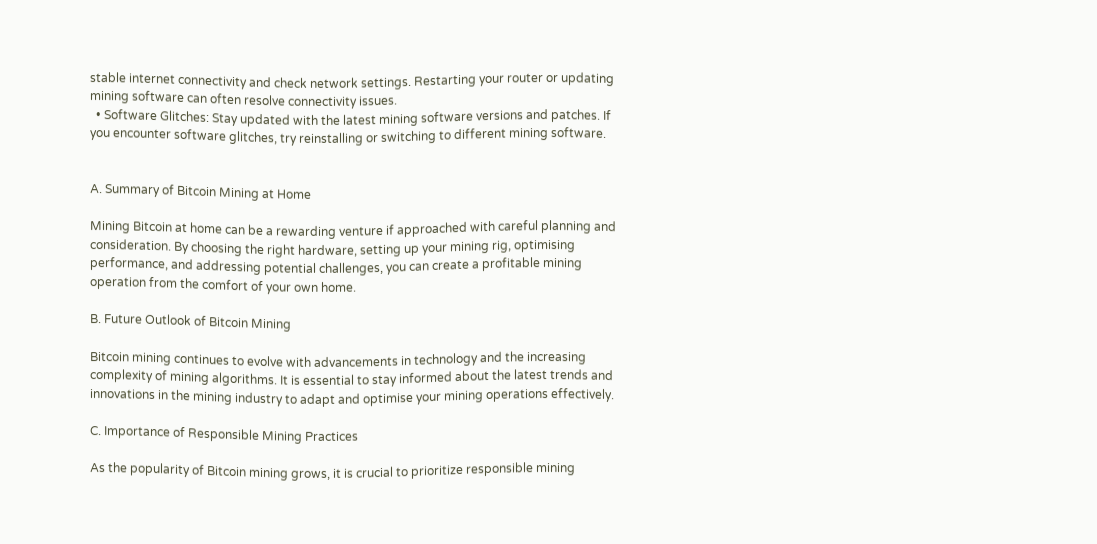stable internet connectivity and check network settings. Restarting your router or updating mining software can often resolve connectivity issues.
  • Software Glitches: Stay updated with the latest mining software versions and patches. If you encounter software glitches, try reinstalling or switching to different mining software.


A. Summary of Bitcoin Mining at Home

Mining Bitcoin at home can be a rewarding venture if approached with careful planning and consideration. By choosing the right hardware, setting up your mining rig, optimising performance, and addressing potential challenges, you can create a profitable mining operation from the comfort of your own home.

B. Future Outlook of Bitcoin Mining

Bitcoin mining continues to evolve with advancements in technology and the increasing complexity of mining algorithms. It is essential to stay informed about the latest trends and innovations in the mining industry to adapt and optimise your mining operations effectively.

C. Importance of Responsible Mining Practices

As the popularity of Bitcoin mining grows, it is crucial to prioritize responsible mining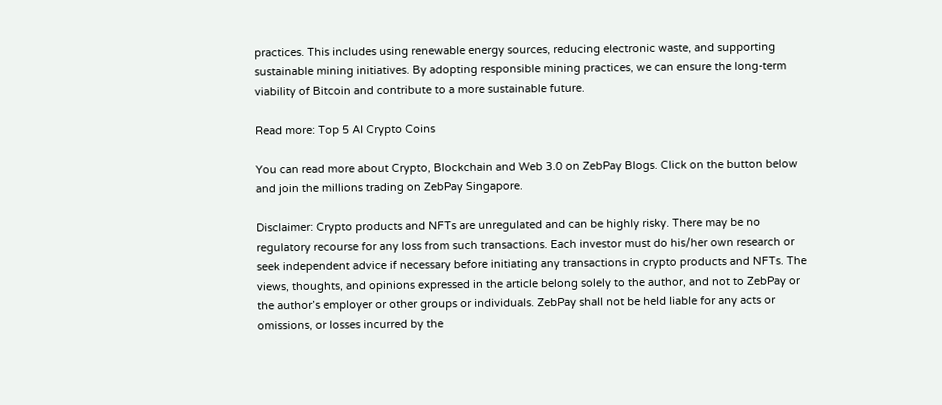practices. This includes using renewable energy sources, reducing electronic waste, and supporting sustainable mining initiatives. By adopting responsible mining practices, we can ensure the long-term viability of Bitcoin and contribute to a more sustainable future.

Read more: Top 5 AI Crypto Coins

You can read more about Crypto, Blockchain and Web 3.0 on ZebPay Blogs. Click on the button below and join the millions trading on ZebPay Singapore.

Disclaimer: Crypto products and NFTs are unregulated and can be highly risky. There may be no regulatory recourse for any loss from such transactions. Each investor must do his/her own research or seek independent advice if necessary before initiating any transactions in crypto products and NFTs. The views, thoughts, and opinions expressed in the article belong solely to the author, and not to ZebPay or the author’s employer or other groups or individuals. ZebPay shall not be held liable for any acts or omissions, or losses incurred by the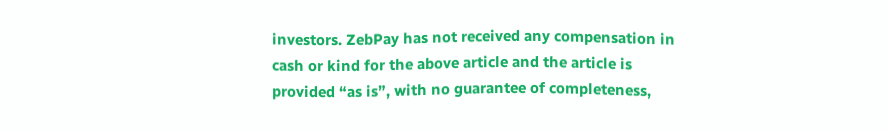investors. ZebPay has not received any compensation in cash or kind for the above article and the article is provided “as is”, with no guarantee of completeness,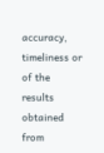accuracy, timeliness or of the results obtained from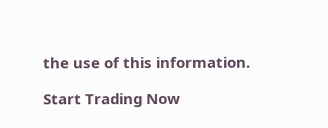the use of this information.

Start Trading Now